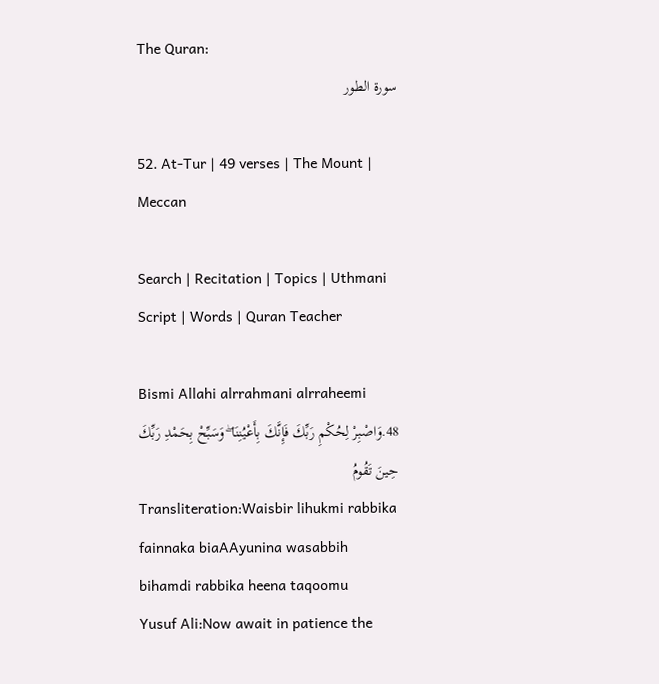The Quran:
سورة الطور

52. At-Tur | 49 verses | The Mount | Meccan

Search | Recitation | Topics | Uthmani Script | Words | Quran Teacher

Bismi Allahi alrrahmani alrraheemi
48.وَاصْبِرْ لِحُكْمِ رَبِّكَ فَإِنَّكَ بِأَعْيُنِنَا ۖ وَسَبِّحْ بِحَمْدِ رَبِّكَ حِينَ تَقُومُ
Transliteration:Waisbir lihukmi rabbika fainnaka biaAAyunina wasabbih bihamdi rabbika heena taqoomu
Yusuf Ali:Now await in patience the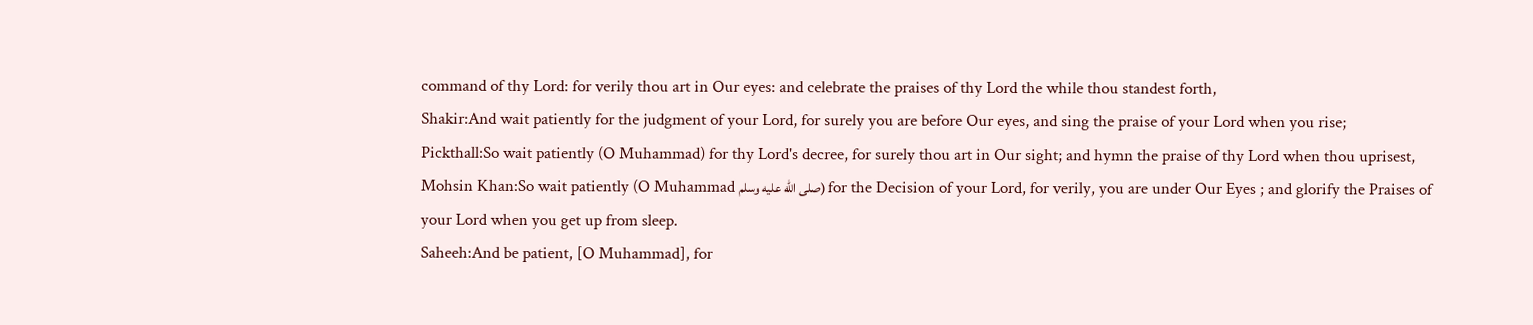command of thy Lord: for verily thou art in Our eyes: and celebrate the praises of thy Lord the while thou standest forth,
Shakir:And wait patiently for the judgment of your Lord, for surely you are before Our eyes, and sing the praise of your Lord when you rise;
Pickthall:So wait patiently (O Muhammad) for thy Lord's decree, for surely thou art in Our sight; and hymn the praise of thy Lord when thou uprisest,
Mohsin Khan:So wait patiently (O Muhammad صلى الله عليه وسلم) for the Decision of your Lord, for verily, you are under Our Eyes ; and glorify the Praises of your Lord when you get up from sleep.
Saheeh:And be patient, [O Muhammad], for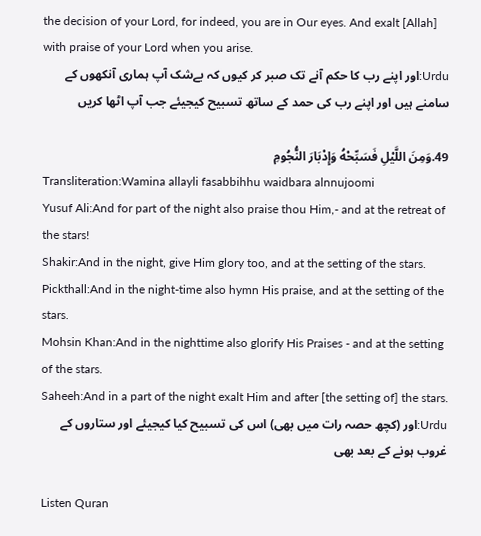the decision of your Lord, for indeed, you are in Our eyes. And exalt [Allah] with praise of your Lord when you arise.
Urdu:اور اپنے رب کا حکم آنے تک صبر کر کیوں کہ بےشک آپ ہماری آنکھوں کے سامنے ہیں اور اپنے رب کی حمد کے ساتھ تسبیح کیجیئے جب آپ اٹھا کریں

49.وَمِنَ اللَّيْلِ فَسَبِّحْهُ وَإِدْبَارَ النُّجُومِ
Transliteration:Wamina allayli fasabbihhu waidbara alnnujoomi
Yusuf Ali:And for part of the night also praise thou Him,- and at the retreat of the stars!
Shakir:And in the night, give Him glory too, and at the setting of the stars.
Pickthall:And in the night-time also hymn His praise, and at the setting of the stars.
Mohsin Khan:And in the nighttime also glorify His Praises - and at the setting of the stars.
Saheeh:And in a part of the night exalt Him and after [the setting of] the stars.
Urdu:اور (کچھ حصہ رات میں بھی) اس کی تسبیح کیا کیجیئے اور ستاروں کے غروب ہونے کے بعد بھی

Listen Quran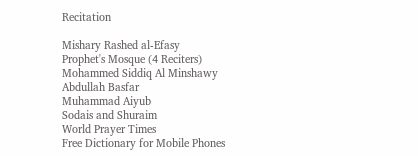Recitation

Mishary Rashed al-Efasy
Prophet's Mosque (4 Reciters)
Mohammed Siddiq Al Minshawy
Abdullah Basfar
Muhammad Aiyub
Sodais and Shuraim
World Prayer Times
Free Dictionary for Mobile Phones